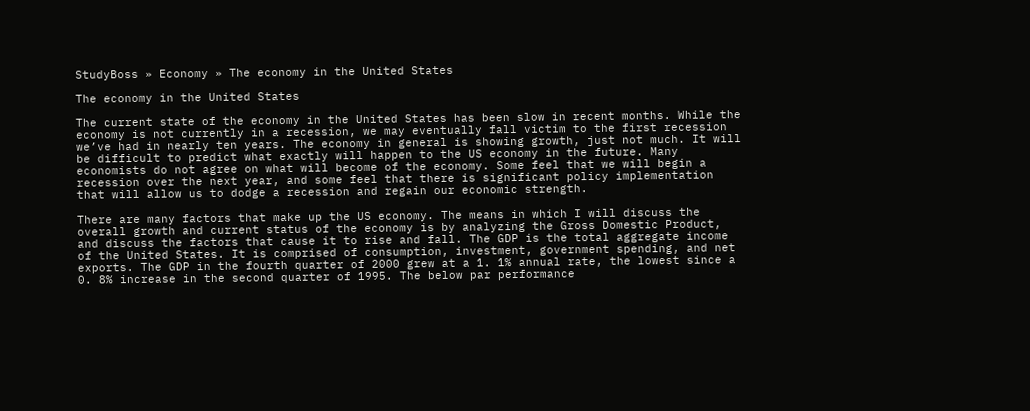StudyBoss » Economy » The economy in the United States

The economy in the United States

The current state of the economy in the United States has been slow in recent months. While the economy is not currently in a recession, we may eventually fall victim to the first recession we’ve had in nearly ten years. The economy in general is showing growth, just not much. It will be difficult to predict what exactly will happen to the US economy in the future. Many economists do not agree on what will become of the economy. Some feel that we will begin a recession over the next year, and some feel that there is significant policy implementation that will allow us to dodge a recession and regain our economic strength.

There are many factors that make up the US economy. The means in which I will discuss the overall growth and current status of the economy is by analyzing the Gross Domestic Product, and discuss the factors that cause it to rise and fall. The GDP is the total aggregate income of the United States. It is comprised of consumption, investment, government spending, and net exports. The GDP in the fourth quarter of 2000 grew at a 1. 1% annual rate, the lowest since a 0. 8% increase in the second quarter of 1995. The below par performance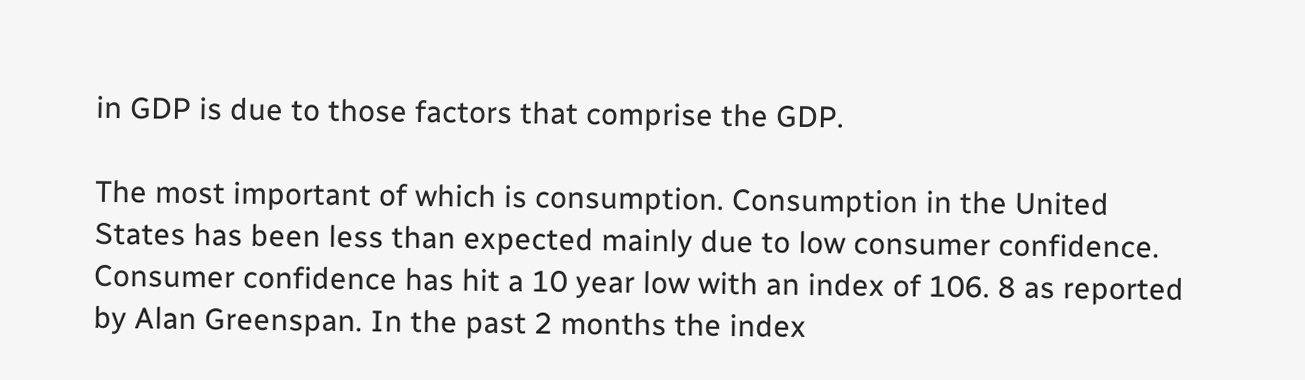in GDP is due to those factors that comprise the GDP.

The most important of which is consumption. Consumption in the United States has been less than expected mainly due to low consumer confidence. Consumer confidence has hit a 10 year low with an index of 106. 8 as reported by Alan Greenspan. In the past 2 months the index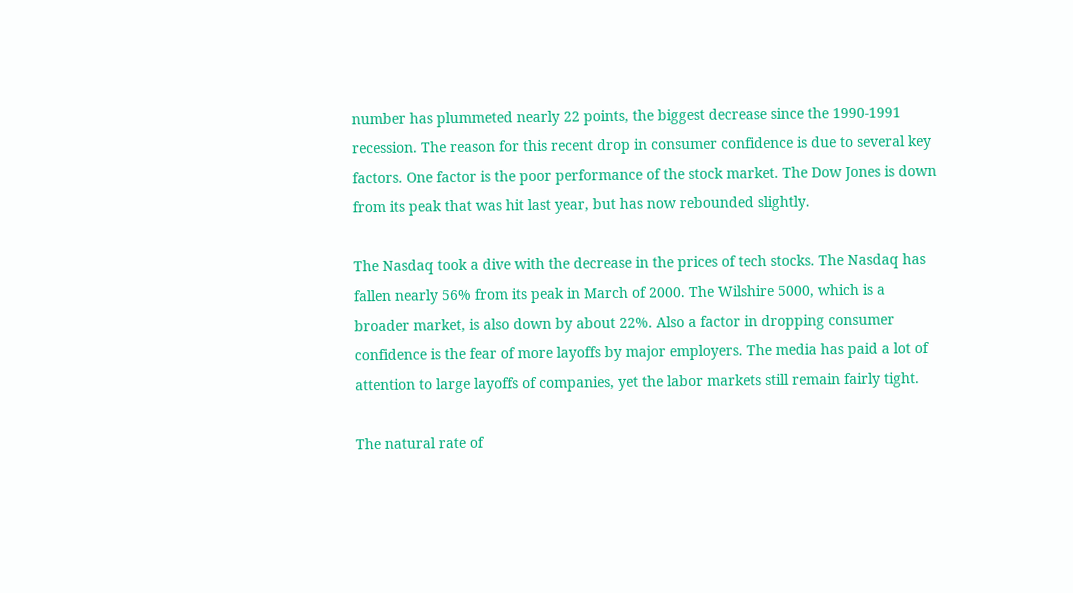number has plummeted nearly 22 points, the biggest decrease since the 1990-1991 recession. The reason for this recent drop in consumer confidence is due to several key factors. One factor is the poor performance of the stock market. The Dow Jones is down from its peak that was hit last year, but has now rebounded slightly.

The Nasdaq took a dive with the decrease in the prices of tech stocks. The Nasdaq has fallen nearly 56% from its peak in March of 2000. The Wilshire 5000, which is a broader market, is also down by about 22%. Also a factor in dropping consumer confidence is the fear of more layoffs by major employers. The media has paid a lot of attention to large layoffs of companies, yet the labor markets still remain fairly tight.

The natural rate of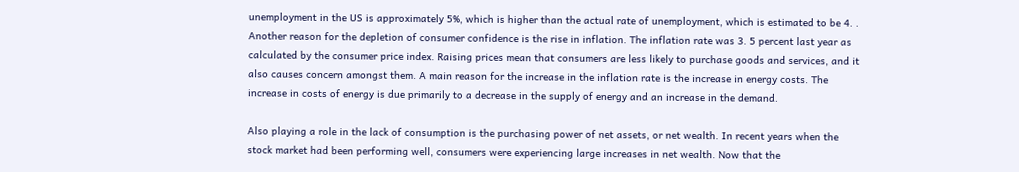unemployment in the US is approximately 5%, which is higher than the actual rate of unemployment, which is estimated to be 4. . Another reason for the depletion of consumer confidence is the rise in inflation. The inflation rate was 3. 5 percent last year as calculated by the consumer price index. Raising prices mean that consumers are less likely to purchase goods and services, and it also causes concern amongst them. A main reason for the increase in the inflation rate is the increase in energy costs. The increase in costs of energy is due primarily to a decrease in the supply of energy and an increase in the demand.

Also playing a role in the lack of consumption is the purchasing power of net assets, or net wealth. In recent years when the stock market had been performing well, consumers were experiencing large increases in net wealth. Now that the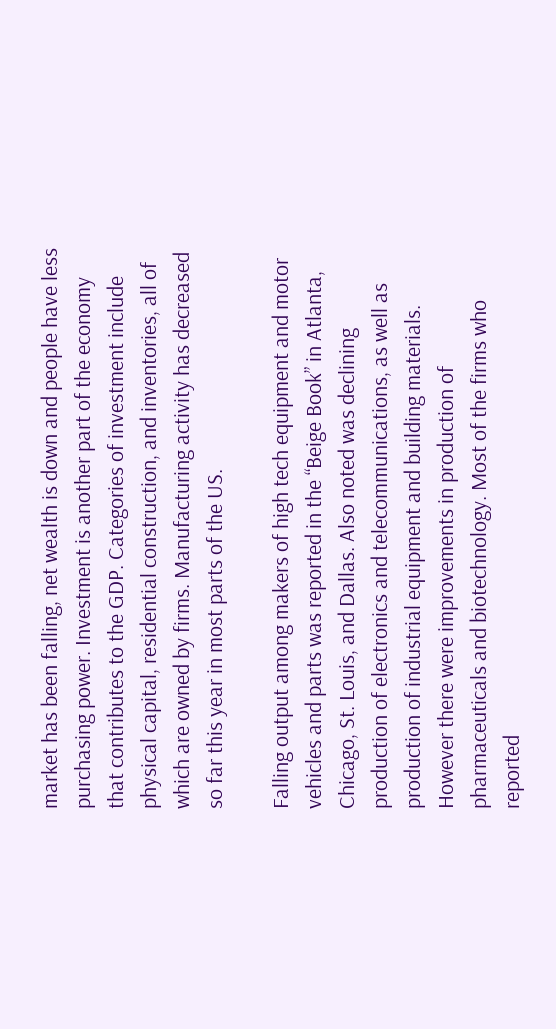market has been falling, net wealth is down and people have less purchasing power. Investment is another part of the economy that contributes to the GDP. Categories of investment include physical capital, residential construction, and inventories, all of which are owned by firms. Manufacturing activity has decreased so far this year in most parts of the US.

Falling output among makers of high tech equipment and motor vehicles and parts was reported in the “Beige Book” in Atlanta, Chicago, St. Louis, and Dallas. Also noted was declining production of electronics and telecommunications, as well as production of industrial equipment and building materials. However there were improvements in production of pharmaceuticals and biotechnology. Most of the firms who reported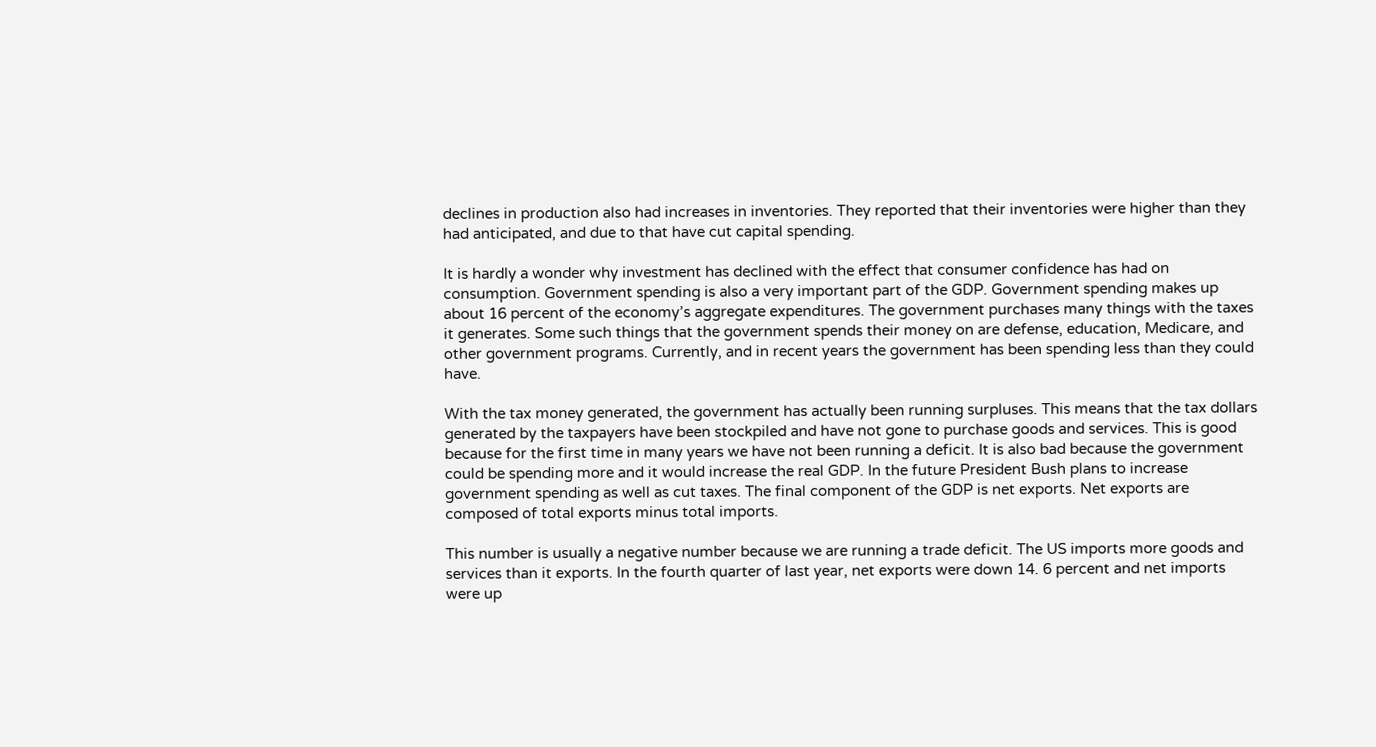declines in production also had increases in inventories. They reported that their inventories were higher than they had anticipated, and due to that have cut capital spending.

It is hardly a wonder why investment has declined with the effect that consumer confidence has had on consumption. Government spending is also a very important part of the GDP. Government spending makes up about 16 percent of the economy’s aggregate expenditures. The government purchases many things with the taxes it generates. Some such things that the government spends their money on are defense, education, Medicare, and other government programs. Currently, and in recent years the government has been spending less than they could have.

With the tax money generated, the government has actually been running surpluses. This means that the tax dollars generated by the taxpayers have been stockpiled and have not gone to purchase goods and services. This is good because for the first time in many years we have not been running a deficit. It is also bad because the government could be spending more and it would increase the real GDP. In the future President Bush plans to increase government spending as well as cut taxes. The final component of the GDP is net exports. Net exports are composed of total exports minus total imports.

This number is usually a negative number because we are running a trade deficit. The US imports more goods and services than it exports. In the fourth quarter of last year, net exports were down 14. 6 percent and net imports were up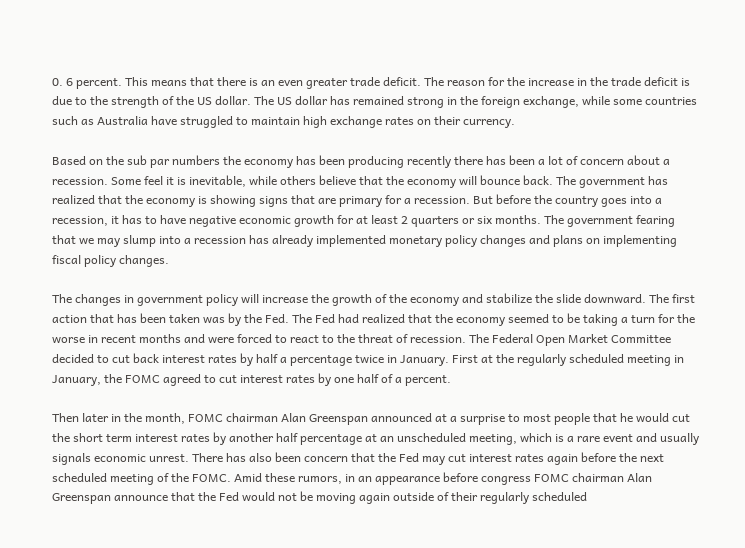0. 6 percent. This means that there is an even greater trade deficit. The reason for the increase in the trade deficit is due to the strength of the US dollar. The US dollar has remained strong in the foreign exchange, while some countries such as Australia have struggled to maintain high exchange rates on their currency.

Based on the sub par numbers the economy has been producing recently there has been a lot of concern about a recession. Some feel it is inevitable, while others believe that the economy will bounce back. The government has realized that the economy is showing signs that are primary for a recession. But before the country goes into a recession, it has to have negative economic growth for at least 2 quarters or six months. The government fearing that we may slump into a recession has already implemented monetary policy changes and plans on implementing fiscal policy changes.

The changes in government policy will increase the growth of the economy and stabilize the slide downward. The first action that has been taken was by the Fed. The Fed had realized that the economy seemed to be taking a turn for the worse in recent months and were forced to react to the threat of recession. The Federal Open Market Committee decided to cut back interest rates by half a percentage twice in January. First at the regularly scheduled meeting in January, the FOMC agreed to cut interest rates by one half of a percent.

Then later in the month, FOMC chairman Alan Greenspan announced at a surprise to most people that he would cut the short term interest rates by another half percentage at an unscheduled meeting, which is a rare event and usually signals economic unrest. There has also been concern that the Fed may cut interest rates again before the next scheduled meeting of the FOMC. Amid these rumors, in an appearance before congress FOMC chairman Alan Greenspan announce that the Fed would not be moving again outside of their regularly scheduled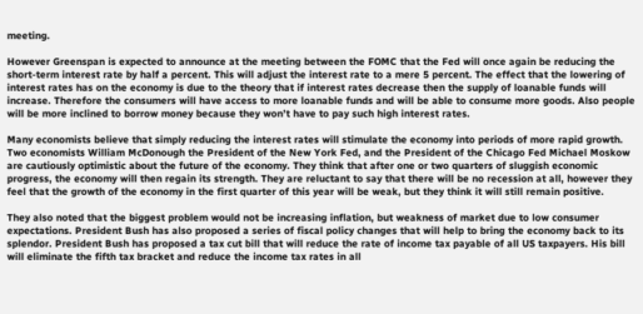meeting.

However Greenspan is expected to announce at the meeting between the FOMC that the Fed will once again be reducing the short-term interest rate by half a percent. This will adjust the interest rate to a mere 5 percent. The effect that the lowering of interest rates has on the economy is due to the theory that if interest rates decrease then the supply of loanable funds will increase. Therefore the consumers will have access to more loanable funds and will be able to consume more goods. Also people will be more inclined to borrow money because they won’t have to pay such high interest rates.

Many economists believe that simply reducing the interest rates will stimulate the economy into periods of more rapid growth. Two economists William McDonough the President of the New York Fed, and the President of the Chicago Fed Michael Moskow are cautiously optimistic about the future of the economy. They think that after one or two quarters of sluggish economic progress, the economy will then regain its strength. They are reluctant to say that there will be no recession at all, however they feel that the growth of the economy in the first quarter of this year will be weak, but they think it will still remain positive.

They also noted that the biggest problem would not be increasing inflation, but weakness of market due to low consumer expectations. President Bush has also proposed a series of fiscal policy changes that will help to bring the economy back to its splendor. President Bush has proposed a tax cut bill that will reduce the rate of income tax payable of all US taxpayers. His bill will eliminate the fifth tax bracket and reduce the income tax rates in all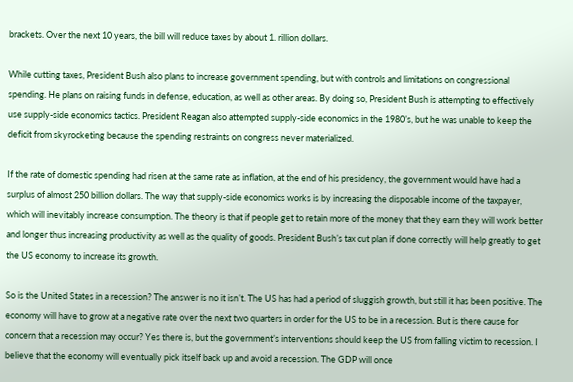brackets. Over the next 10 years, the bill will reduce taxes by about 1. rillion dollars.

While cutting taxes, President Bush also plans to increase government spending, but with controls and limitations on congressional spending. He plans on raising funds in defense, education, as well as other areas. By doing so, President Bush is attempting to effectively use supply-side economics tactics. President Reagan also attempted supply-side economics in the 1980’s, but he was unable to keep the deficit from skyrocketing because the spending restraints on congress never materialized.

If the rate of domestic spending had risen at the same rate as inflation, at the end of his presidency, the government would have had a surplus of almost 250 billion dollars. The way that supply-side economics works is by increasing the disposable income of the taxpayer, which will inevitably increase consumption. The theory is that if people get to retain more of the money that they earn they will work better and longer thus increasing productivity as well as the quality of goods. President Bush’s tax cut plan if done correctly will help greatly to get the US economy to increase its growth.

So is the United States in a recession? The answer is no it isn’t. The US has had a period of sluggish growth, but still it has been positive. The economy will have to grow at a negative rate over the next two quarters in order for the US to be in a recession. But is there cause for concern that a recession may occur? Yes there is, but the government’s interventions should keep the US from falling victim to recession. I believe that the economy will eventually pick itself back up and avoid a recession. The GDP will once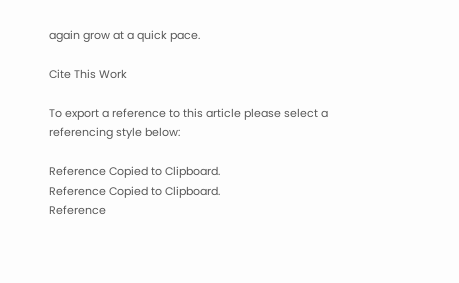again grow at a quick pace.

Cite This Work

To export a reference to this article please select a referencing style below:

Reference Copied to Clipboard.
Reference Copied to Clipboard.
Reference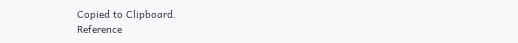Copied to Clipboard.
Reference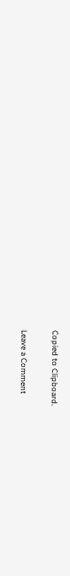Copied to Clipboard.

Leave a Comment